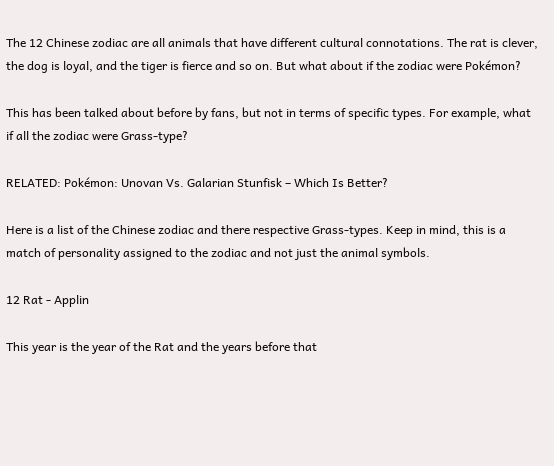The 12 Chinese zodiac are all animals that have different cultural connotations. The rat is clever, the dog is loyal, and the tiger is fierce and so on. But what about if the zodiac were Pokémon?

This has been talked about before by fans, but not in terms of specific types. For example, what if all the zodiac were Grass-type?

RELATED: Pokémon: Unovan Vs. Galarian Stunfisk – Which Is Better?

Here is a list of the Chinese zodiac and there respective Grass-types. Keep in mind, this is a match of personality assigned to the zodiac and not just the animal symbols.

12 Rat - Applin

This year is the year of the Rat and the years before that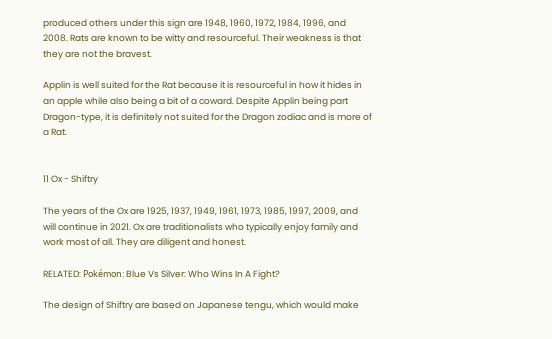produced others under this sign are 1948, 1960, 1972, 1984, 1996, and 2008. Rats are known to be witty and resourceful. Their weakness is that they are not the bravest.

Applin is well suited for the Rat because it is resourceful in how it hides in an apple while also being a bit of a coward. Despite Applin being part Dragon-type, it is definitely not suited for the Dragon zodiac and is more of a Rat.


11 Ox - Shiftry

The years of the Ox are 1925, 1937, 1949, 1961, 1973, 1985, 1997, 2009, and will continue in 2021. Ox are traditionalists who typically enjoy family and work most of all. They are diligent and honest.

RELATED: Pokémon: Blue Vs Silver: Who Wins In A Fight?

The design of Shiftry are based on Japanese tengu, which would make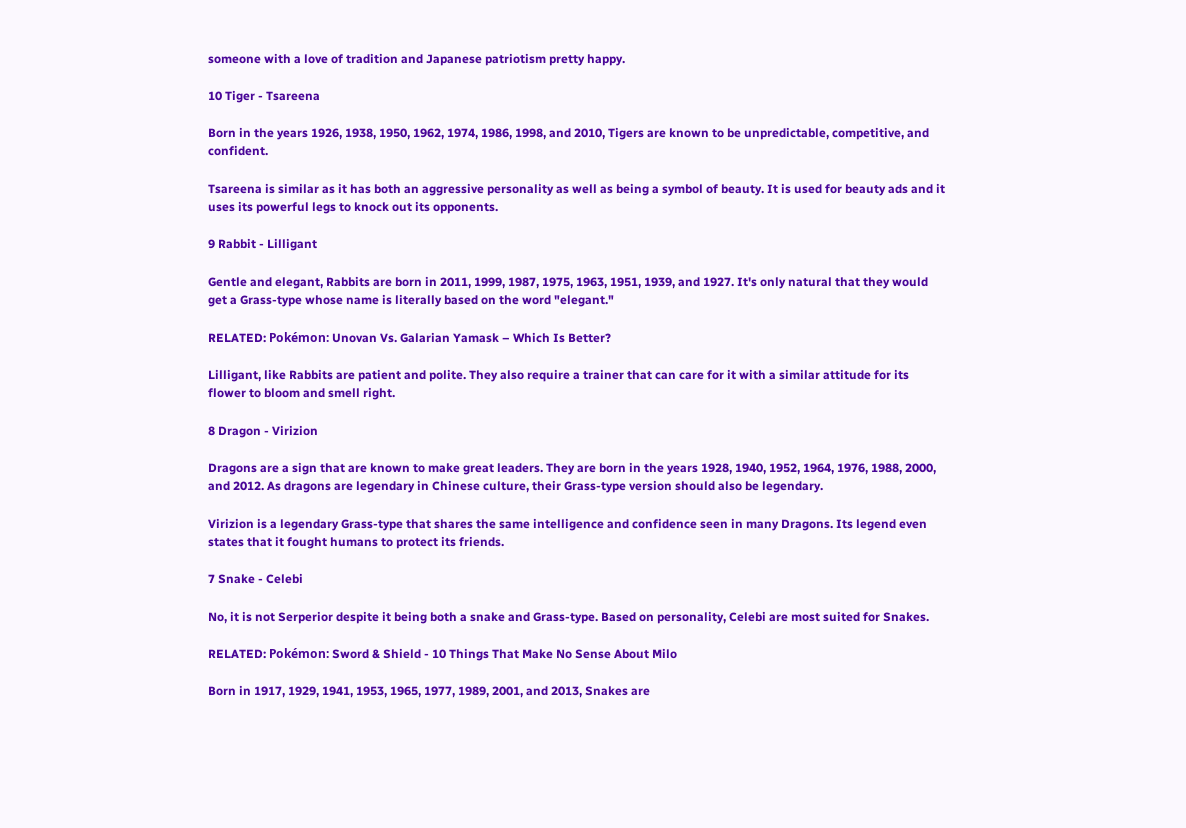someone with a love of tradition and Japanese patriotism pretty happy.

10 Tiger - Tsareena

Born in the years 1926, 1938, 1950, 1962, 1974, 1986, 1998, and 2010, Tigers are known to be unpredictable, competitive, and confident.

Tsareena is similar as it has both an aggressive personality as well as being a symbol of beauty. It is used for beauty ads and it uses its powerful legs to knock out its opponents.

9 Rabbit - Lilligant

Gentle and elegant, Rabbits are born in 2011, 1999, 1987, 1975, 1963, 1951, 1939, and 1927. It's only natural that they would get a Grass-type whose name is literally based on the word "elegant."

RELATED: Pokémon: Unovan Vs. Galarian Yamask – Which Is Better?

Lilligant, like Rabbits are patient and polite. They also require a trainer that can care for it with a similar attitude for its flower to bloom and smell right.

8 Dragon - Virizion

Dragons are a sign that are known to make great leaders. They are born in the years 1928, 1940, 1952, 1964, 1976, 1988, 2000, and 2012. As dragons are legendary in Chinese culture, their Grass-type version should also be legendary.

Virizion is a legendary Grass-type that shares the same intelligence and confidence seen in many Dragons. Its legend even states that it fought humans to protect its friends.

7 Snake - Celebi

No, it is not Serperior despite it being both a snake and Grass-type. Based on personality, Celebi are most suited for Snakes.

RELATED: Pokémon: Sword & Shield - 10 Things That Make No Sense About Milo

Born in 1917, 1929, 1941, 1953, 1965, 1977, 1989, 2001, and 2013, Snakes are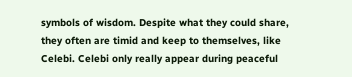symbols of wisdom. Despite what they could share, they often are timid and keep to themselves, like Celebi. Celebi only really appear during peaceful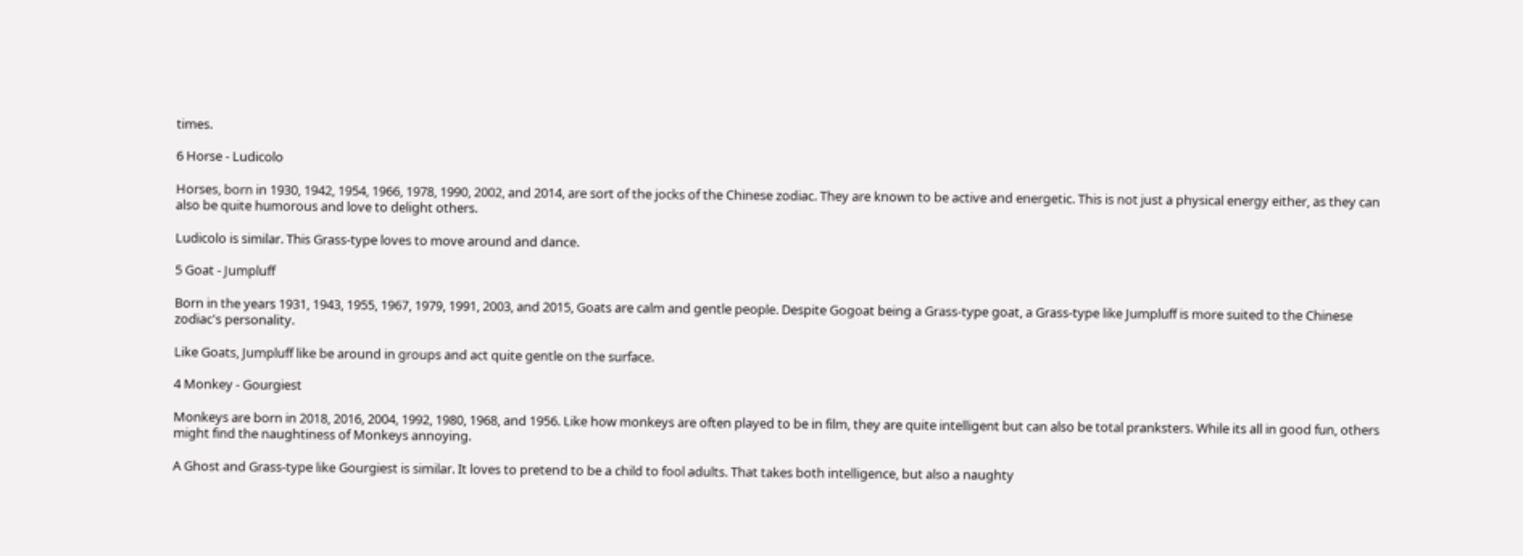times.

6 Horse - Ludicolo

Horses, born in 1930, 1942, 1954, 1966, 1978, 1990, 2002, and 2014, are sort of the jocks of the Chinese zodiac. They are known to be active and energetic. This is not just a physical energy either, as they can also be quite humorous and love to delight others.

Ludicolo is similar. This Grass-type loves to move around and dance.

5 Goat - Jumpluff

Born in the years 1931, 1943, 1955, 1967, 1979, 1991, 2003, and 2015, Goats are calm and gentle people. Despite Gogoat being a Grass-type goat, a Grass-type like Jumpluff is more suited to the Chinese zodiac's personality.

Like Goats, Jumpluff like be around in groups and act quite gentle on the surface.

4 Monkey - Gourgiest

Monkeys are born in 2018, 2016, 2004, 1992, 1980, 1968, and 1956. Like how monkeys are often played to be in film, they are quite intelligent but can also be total pranksters. While its all in good fun, others might find the naughtiness of Monkeys annoying.

A Ghost and Grass-type like Gourgiest is similar. It loves to pretend to be a child to fool adults. That takes both intelligence, but also a naughty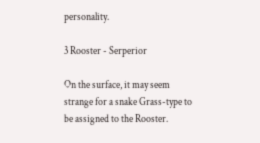personality.

3 Rooster - Serperior

On the surface, it may seem strange for a snake Grass-type to be assigned to the Rooster.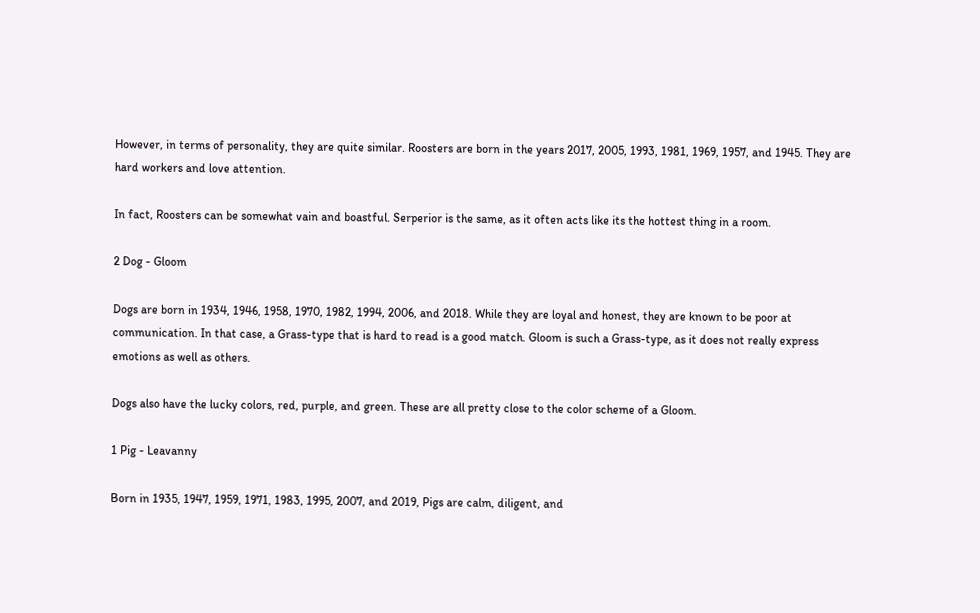However, in terms of personality, they are quite similar. Roosters are born in the years 2017, 2005, 1993, 1981, 1969, 1957, and 1945. They are hard workers and love attention.

In fact, Roosters can be somewhat vain and boastful. Serperior is the same, as it often acts like its the hottest thing in a room.

2 Dog - Gloom

Dogs are born in 1934, 1946, 1958, 1970, 1982, 1994, 2006, and 2018. While they are loyal and honest, they are known to be poor at communication. In that case, a Grass-type that is hard to read is a good match. Gloom is such a Grass-type, as it does not really express emotions as well as others.

Dogs also have the lucky colors, red, purple, and green. These are all pretty close to the color scheme of a Gloom.

1 Pig - Leavanny

Born in 1935, 1947, 1959, 1971, 1983, 1995, 2007, and 2019, Pigs are calm, diligent, and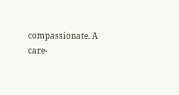compassionate. A care-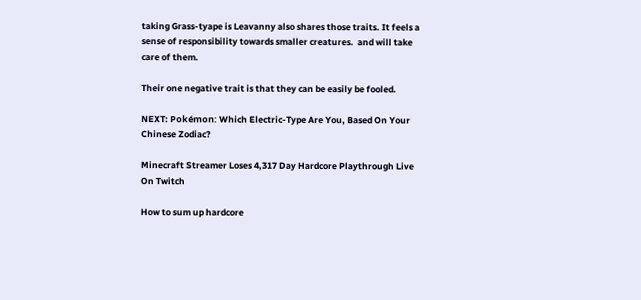taking Grass-tyape is Leavanny also shares those traits. It feels a sense of responsibility towards smaller creatures.  and will take care of them.

Their one negative trait is that they can be easily be fooled.

NEXT: Pokémon: Which Electric-Type Are You, Based On Your Chinese Zodiac?

Minecraft Streamer Loses 4,317 Day Hardcore Playthrough Live On Twitch

How to sum up hardcore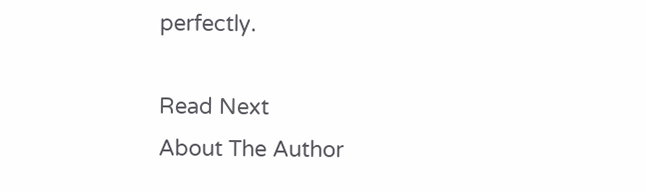perfectly.

Read Next
About The Author